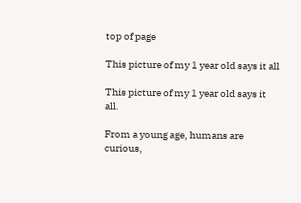top of page

This picture of my 1 year old says it all

This picture of my 1 year old says it all.

From a young age, humans are curious,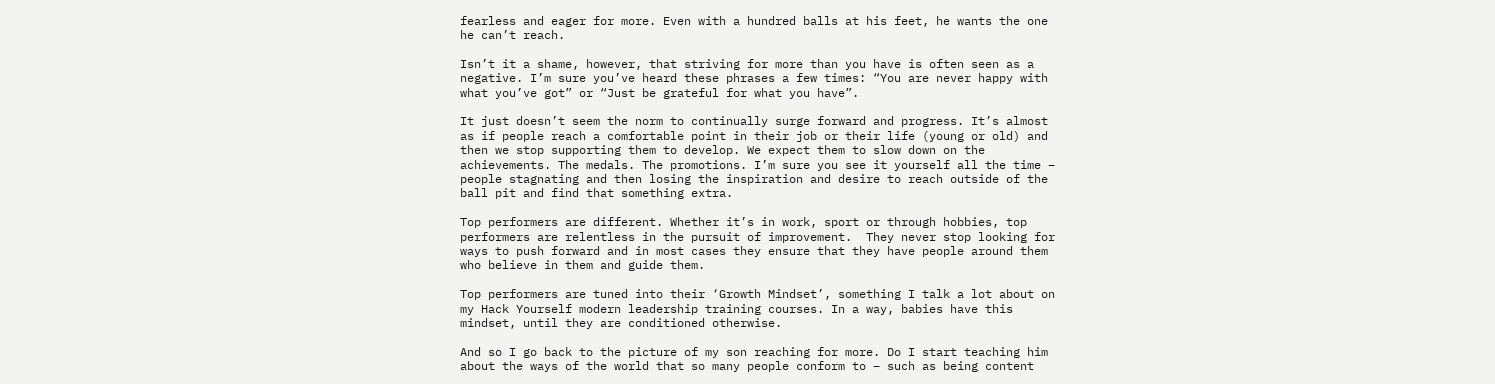fearless and eager for more. Even with a hundred balls at his feet, he wants the one he can’t reach.

Isn’t it a shame, however, that striving for more than you have is often seen as a negative. I’m sure you’ve heard these phrases a few times: “You are never happy with what you’ve got” or “Just be grateful for what you have”.

It just doesn’t seem the norm to continually surge forward and progress. It’s almost as if people reach a comfortable point in their job or their life (young or old) and then we stop supporting them to develop. We expect them to slow down on the achievements. The medals. The promotions. I’m sure you see it yourself all the time – people stagnating and then losing the inspiration and desire to reach outside of the ball pit and find that something extra.

Top performers are different. Whether it’s in work, sport or through hobbies, top performers are relentless in the pursuit of improvement.  They never stop looking for ways to push forward and in most cases they ensure that they have people around them who believe in them and guide them.

Top performers are tuned into their ‘Growth Mindset’, something I talk a lot about on my Hack Yourself modern leadership training courses. In a way, babies have this mindset, until they are conditioned otherwise.

And so I go back to the picture of my son reaching for more. Do I start teaching him about the ways of the world that so many people conform to – such as being content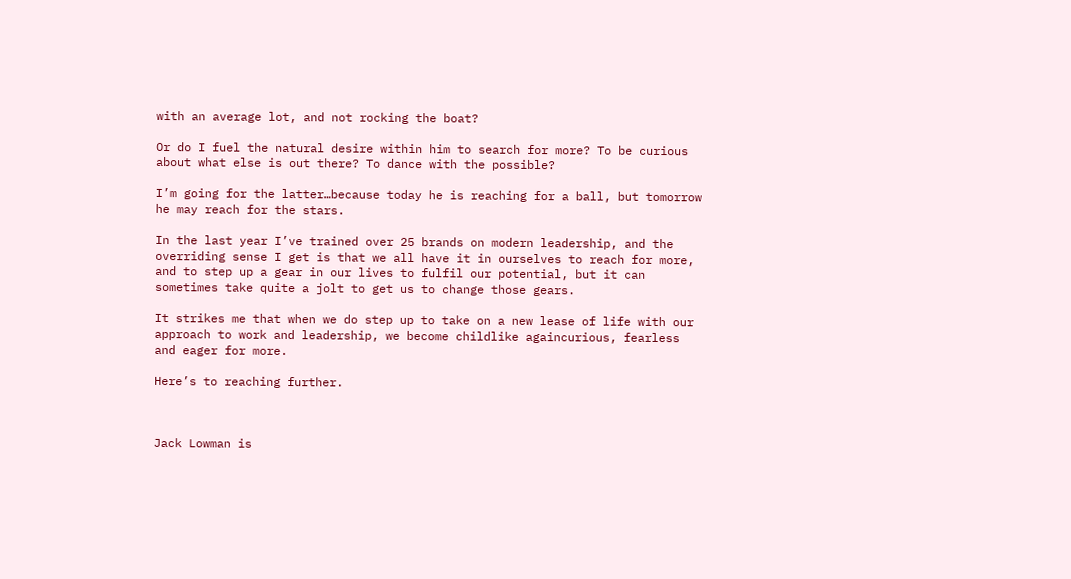with an average lot, and not rocking the boat?

Or do I fuel the natural desire within him to search for more? To be curious about what else is out there? To dance with the possible?

I’m going for the latter…because today he is reaching for a ball, but tomorrow he may reach for the stars.

In the last year I’ve trained over 25 brands on modern leadership, and the overriding sense I get is that we all have it in ourselves to reach for more, and to step up a gear in our lives to fulfil our potential, but it can sometimes take quite a jolt to get us to change those gears.

It strikes me that when we do step up to take on a new lease of life with our approach to work and leadership, we become childlike againcurious, fearless and eager for more.

Here’s to reaching further.



Jack Lowman is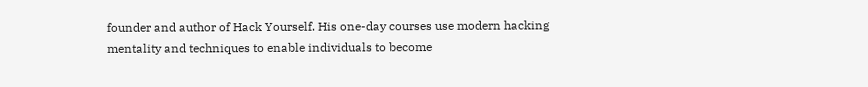founder and author of Hack Yourself. His one-day courses use modern hacking mentality and techniques to enable individuals to become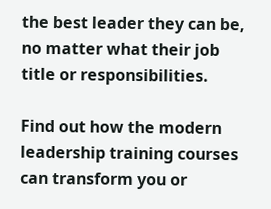the best leader they can be, no matter what their job title or responsibilities.

Find out how the modern leadership training courses can transform you or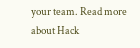your team. Read more about Hack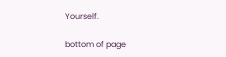Yourself.

bottom of page